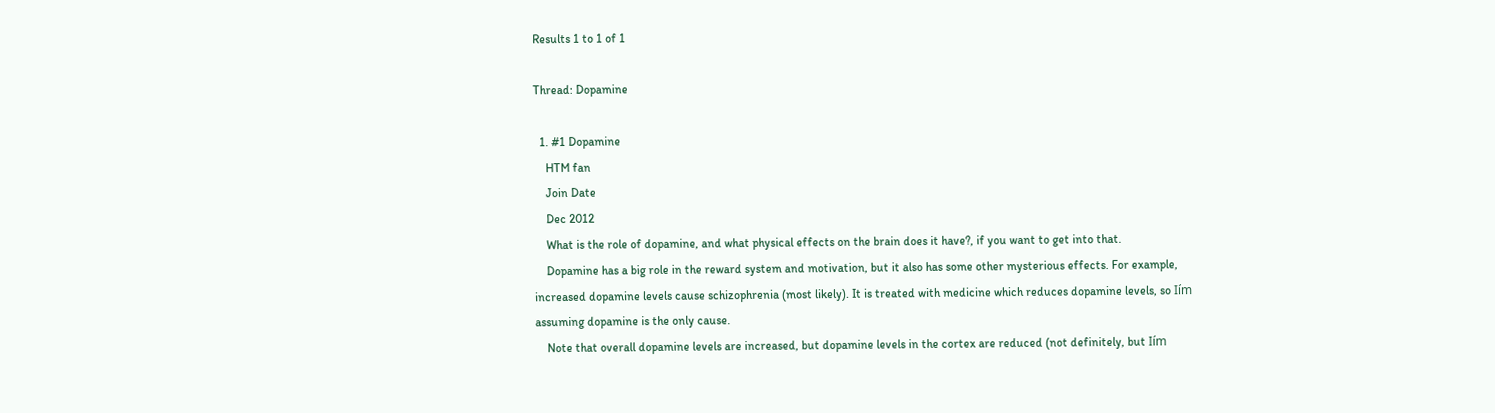Results 1 to 1 of 1

Thread: Dopamine

  1. #1 Dopamine
    HTM fan
    Join Date
    Dec 2012
    What is the role of dopamine, and what physical effects on the brain does it have?, if you want to get into that.
    Dopamine has a big role in the reward system and motivation, but it also has some other mysterious effects. For example, increased dopamine levels cause schizophrenia (most likely). It is treated with medicine which reduces dopamine levels, so Iím assuming dopamine is the only cause.
    Note that overall dopamine levels are increased, but dopamine levels in the cortex are reduced (not definitely, but Iím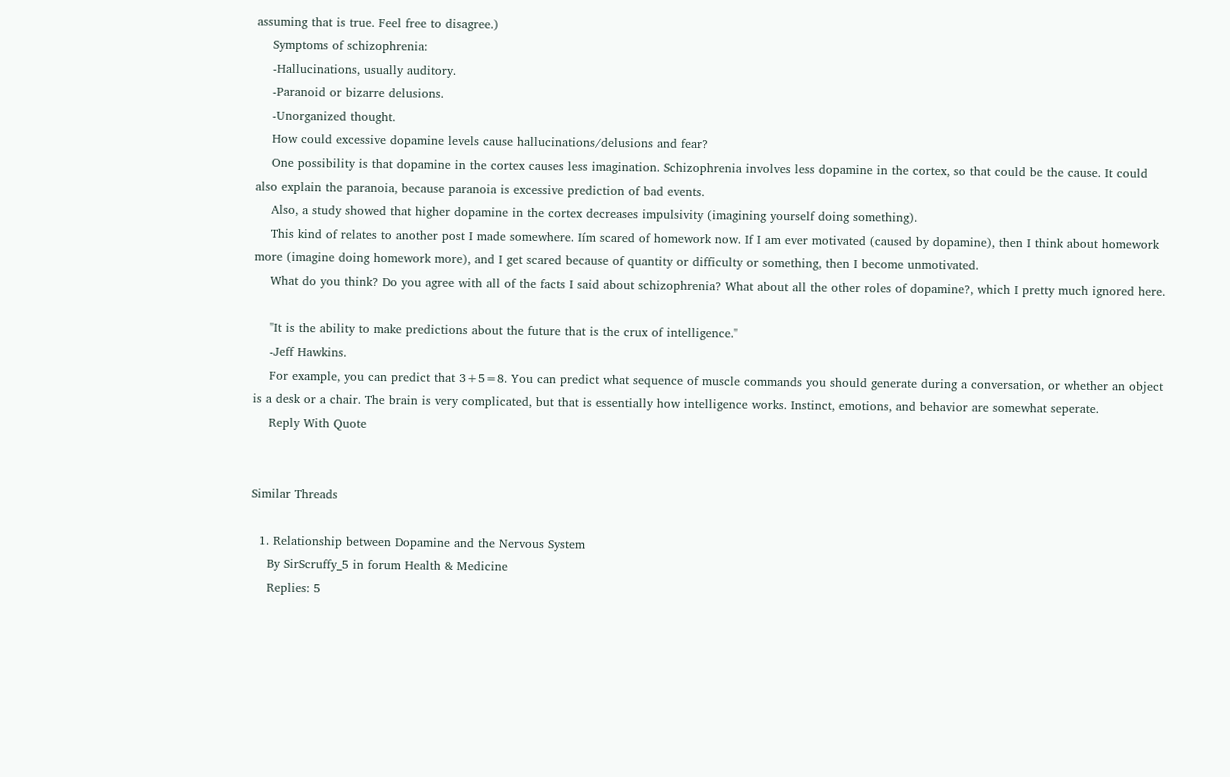assuming that is true. Feel free to disagree.)
    Symptoms of schizophrenia:
    -Hallucinations, usually auditory.
    -Paranoid or bizarre delusions.
    -Unorganized thought.
    How could excessive dopamine levels cause hallucinations/delusions and fear?
    One possibility is that dopamine in the cortex causes less imagination. Schizophrenia involves less dopamine in the cortex, so that could be the cause. It could also explain the paranoia, because paranoia is excessive prediction of bad events.
    Also, a study showed that higher dopamine in the cortex decreases impulsivity (imagining yourself doing something).
    This kind of relates to another post I made somewhere. Iím scared of homework now. If I am ever motivated (caused by dopamine), then I think about homework more (imagine doing homework more), and I get scared because of quantity or difficulty or something, then I become unmotivated.
    What do you think? Do you agree with all of the facts I said about schizophrenia? What about all the other roles of dopamine?, which I pretty much ignored here.

    "It is the ability to make predictions about the future that is the crux of intelligence."
    -Jeff Hawkins.
    For example, you can predict that 3+5=8. You can predict what sequence of muscle commands you should generate during a conversation, or whether an object is a desk or a chair. The brain is very complicated, but that is essentially how intelligence works. Instinct, emotions, and behavior are somewhat seperate.
    Reply With Quote


Similar Threads

  1. Relationship between Dopamine and the Nervous System
    By SirScruffy_5 in forum Health & Medicine
    Replies: 5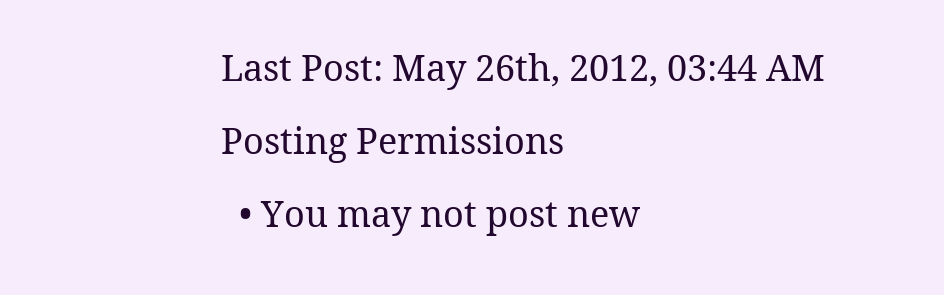Last Post: May 26th, 2012, 03:44 AM
Posting Permissions
  • You may not post new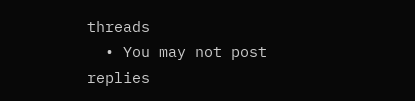threads
  • You may not post replies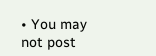• You may not post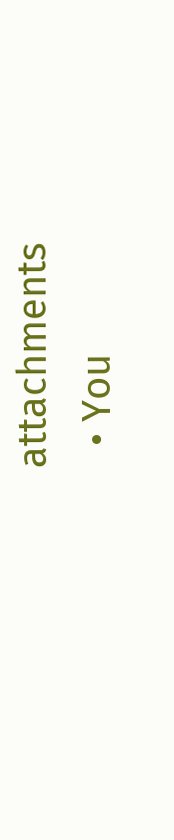attachments
  • You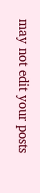may not edit your posts